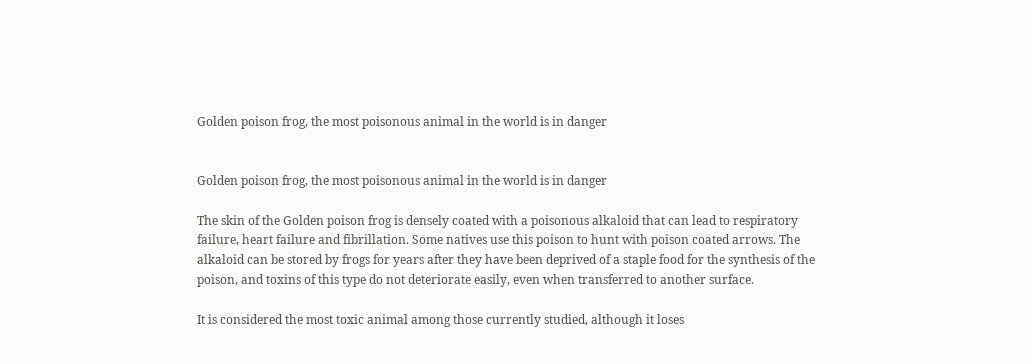Golden poison frog, the most poisonous animal in the world is in danger


Golden poison frog, the most poisonous animal in the world is in danger

The skin of the Golden poison frog is densely coated with a poisonous alkaloid that can lead to respiratory failure, heart failure and fibrillation. Some natives use this poison to hunt with poison coated arrows. The alkaloid can be stored by frogs for years after they have been deprived of a staple food for the synthesis of the poison, and toxins of this type do not deteriorate easily, even when transferred to another surface.

It is considered the most toxic animal among those currently studied, although it loses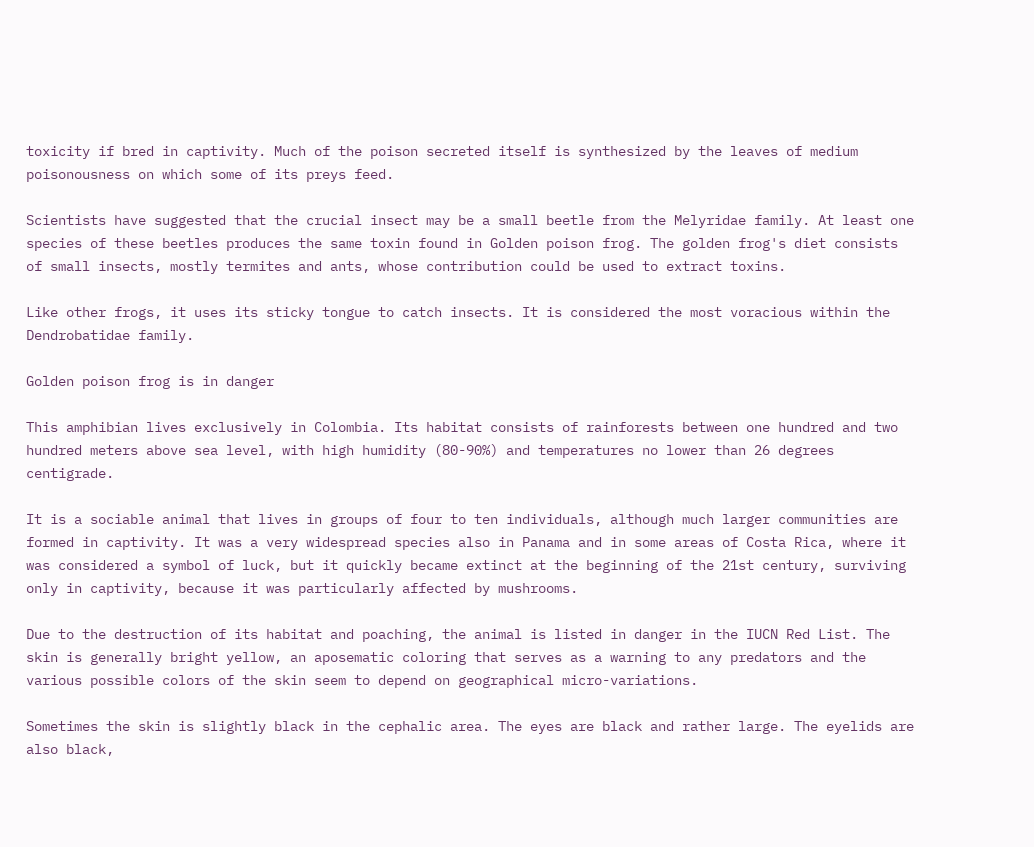toxicity if bred in captivity. Much of the poison secreted itself is synthesized by the leaves of medium poisonousness on which some of its preys feed.

Scientists have suggested that the crucial insect may be a small beetle from the Melyridae family. At least one species of these beetles produces the same toxin found in Golden poison frog. The golden frog's diet consists of small insects, mostly termites and ants, whose contribution could be used to extract toxins.

Like other frogs, it uses its sticky tongue to catch insects. It is considered the most voracious within the Dendrobatidae family.

Golden poison frog is in danger

This amphibian lives exclusively in Colombia. Its habitat consists of rainforests between one hundred and two hundred meters above sea level, with high humidity (80-90%) and temperatures no lower than 26 degrees centigrade.

It is a sociable animal that lives in groups of four to ten individuals, although much larger communities are formed in captivity. It was a very widespread species also in Panama and in some areas of Costa Rica, where it was considered a symbol of luck, but it quickly became extinct at the beginning of the 21st century, surviving only in captivity, because it was particularly affected by mushrooms.

Due to the destruction of its habitat and poaching, the animal is listed in danger in the IUCN Red List. The skin is generally bright yellow, an aposematic coloring that serves as a warning to any predators and the various possible colors of the skin seem to depend on geographical micro-variations.

Sometimes the skin is slightly black in the cephalic area. The eyes are black and rather large. The eyelids are also black,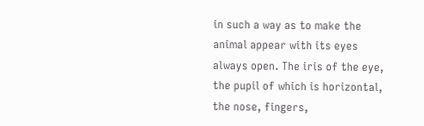in such a way as to make the animal appear with its eyes always open. The iris of the eye, the pupil of which is horizontal, the nose, fingers,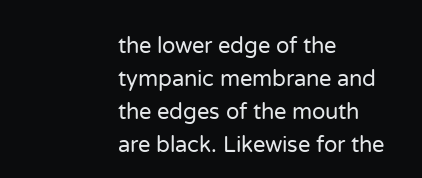the lower edge of the tympanic membrane and the edges of the mouth are black. Likewise for the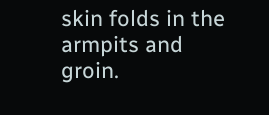skin folds in the armpits and groin.